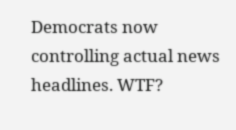Democrats now controlling actual news headlines. WTF?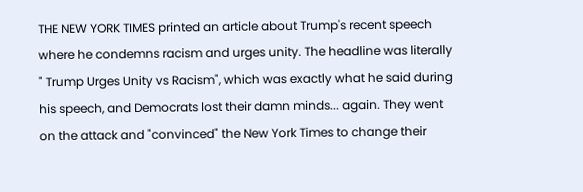THE NEW YORK TIMES printed an article about Trump's recent speech where he condemns racism and urges unity. The headline was literally " Trump Urges Unity vs Racism", which was exactly what he said during his speech, and Democrats lost their damn minds... again. They went on the attack and "convinced" the New York Times to change their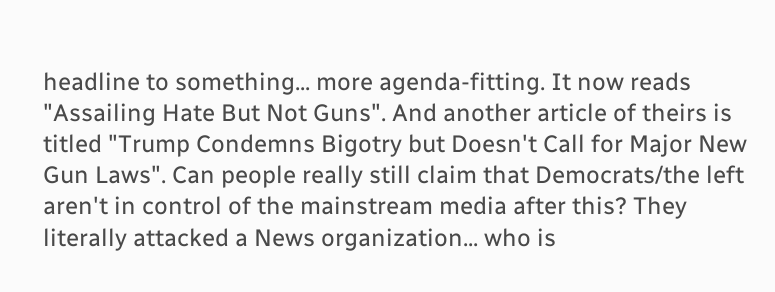headline to something... more agenda-fitting. It now reads "Assailing Hate But Not Guns". And another article of theirs is titled "Trump Condemns Bigotry but Doesn't Call for Major New Gun Laws". Can people really still claim that Democrats/the left aren't in control of the mainstream media after this? They literally attacked a News organization... who is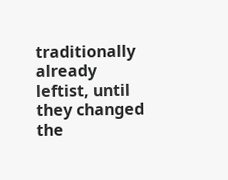traditionally already leftist, until they changed the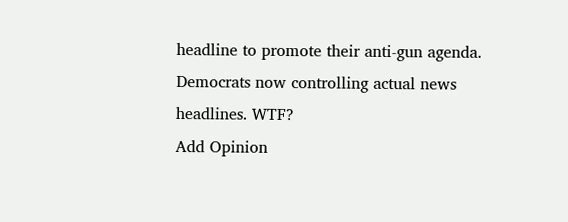headline to promote their anti-gun agenda.
Democrats now controlling actual news headlines. WTF?
Add Opinion